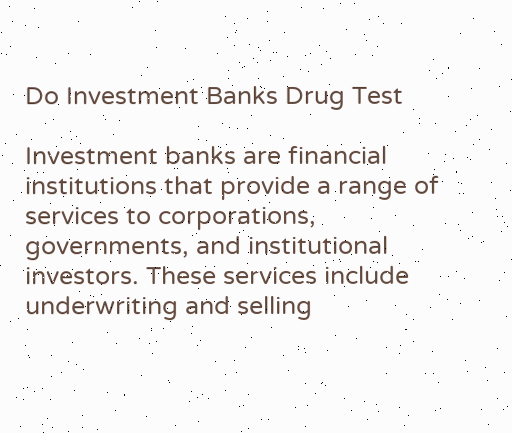Do Investment Banks Drug Test

Investment banks are financial institutions that provide a range of services to corporations, governments, and institutional investors. These services include underwriting and selling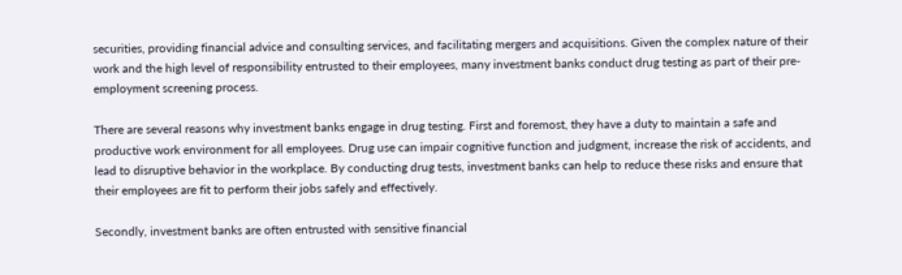securities, providing financial advice and consulting services, and facilitating mergers and acquisitions. Given the complex nature of their work and the high level of responsibility entrusted to their employees, many investment banks conduct drug testing as part of their pre-employment screening process.

There are several reasons why investment banks engage in drug testing. First and foremost, they have a duty to maintain a safe and productive work environment for all employees. Drug use can impair cognitive function and judgment, increase the risk of accidents, and lead to disruptive behavior in the workplace. By conducting drug tests, investment banks can help to reduce these risks and ensure that their employees are fit to perform their jobs safely and effectively.

Secondly, investment banks are often entrusted with sensitive financial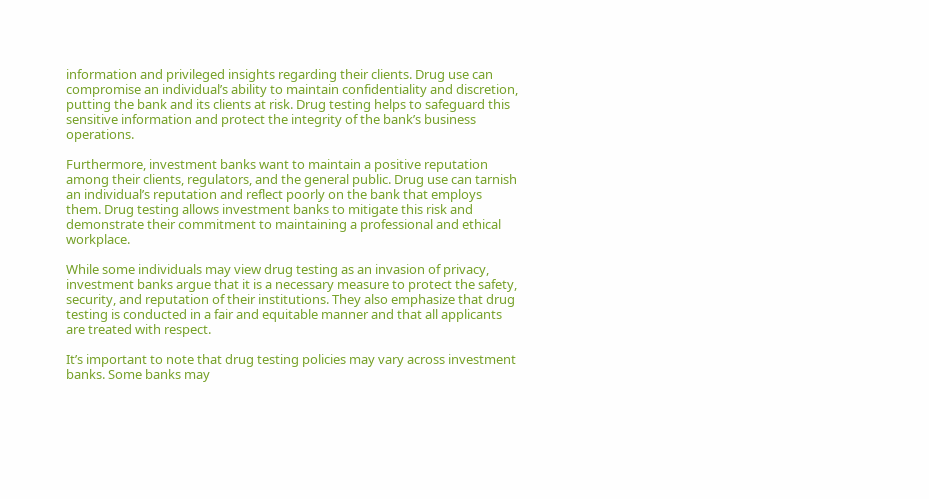information and privileged insights regarding their clients. Drug use can compromise an individual’s ability to maintain confidentiality and discretion, putting the bank and its clients at risk. Drug testing helps to safeguard this sensitive information and protect the integrity of the bank’s business operations.

Furthermore, investment banks want to maintain a positive reputation among their clients, regulators, and the general public. Drug use can tarnish an individual’s reputation and reflect poorly on the bank that employs them. Drug testing allows investment banks to mitigate this risk and demonstrate their commitment to maintaining a professional and ethical workplace.

While some individuals may view drug testing as an invasion of privacy, investment banks argue that it is a necessary measure to protect the safety, security, and reputation of their institutions. They also emphasize that drug testing is conducted in a fair and equitable manner and that all applicants are treated with respect.

It’s important to note that drug testing policies may vary across investment banks. Some banks may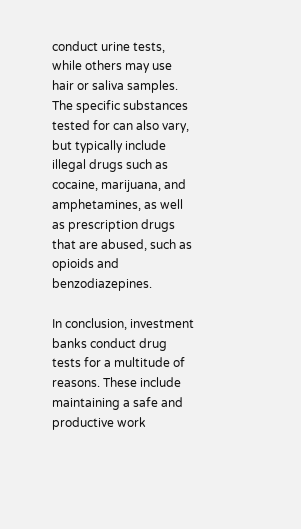conduct urine tests, while others may use hair or saliva samples. The specific substances tested for can also vary, but typically include illegal drugs such as cocaine, marijuana, and amphetamines, as well as prescription drugs that are abused, such as opioids and benzodiazepines.

In conclusion, investment banks conduct drug tests for a multitude of reasons. These include maintaining a safe and productive work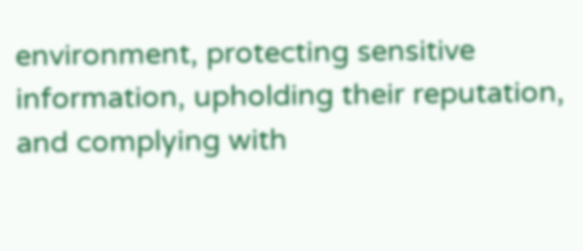environment, protecting sensitive information, upholding their reputation, and complying with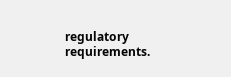regulatory requirements.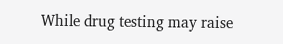While drug testing may raise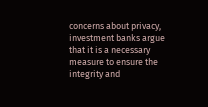concerns about privacy, investment banks argue that it is a necessary measure to ensure the integrity and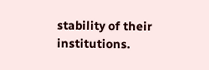stability of their institutions.